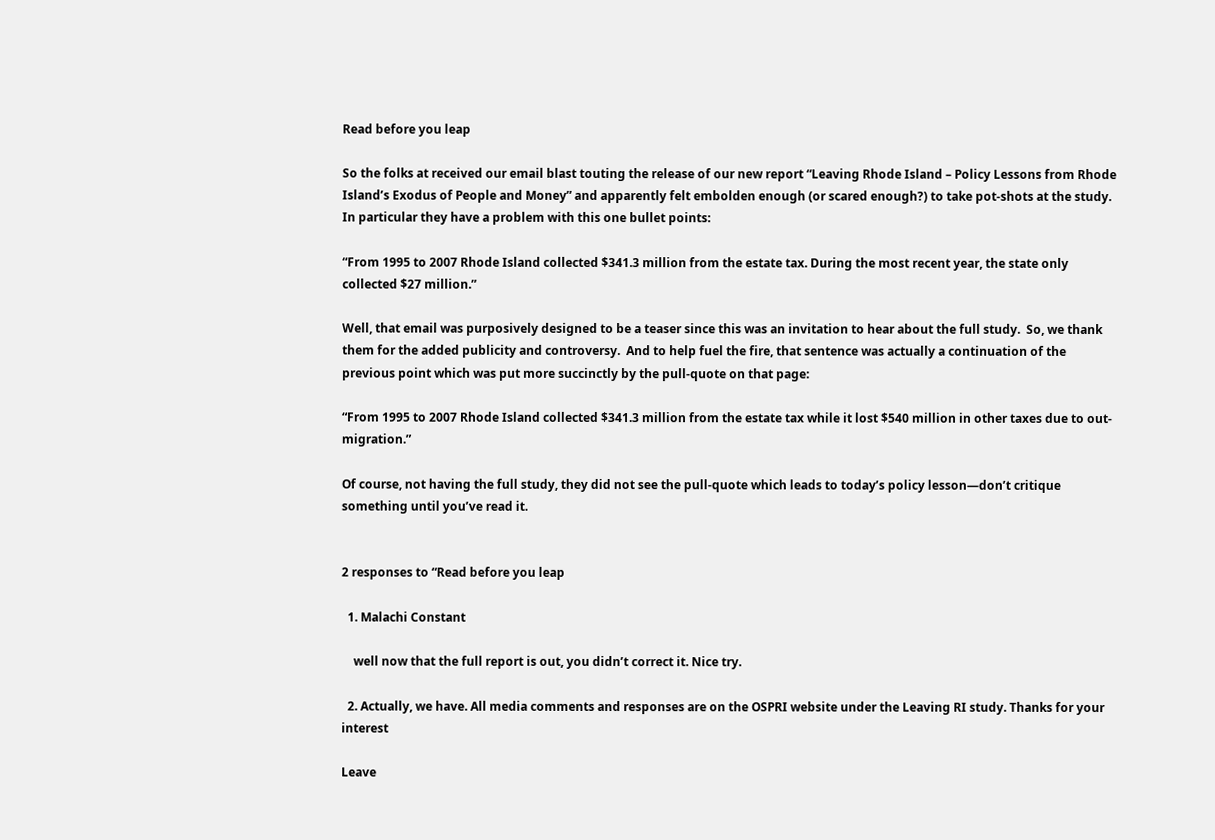Read before you leap

So the folks at received our email blast touting the release of our new report “Leaving Rhode Island – Policy Lessons from Rhode Island’s Exodus of People and Money” and apparently felt embolden enough (or scared enough?) to take pot-shots at the study.  In particular they have a problem with this one bullet points:

“From 1995 to 2007 Rhode Island collected $341.3 million from the estate tax. During the most recent year, the state only collected $27 million.”

Well, that email was purposively designed to be a teaser since this was an invitation to hear about the full study.  So, we thank them for the added publicity and controversy.  And to help fuel the fire, that sentence was actually a continuation of the previous point which was put more succinctly by the pull-quote on that page:

“From 1995 to 2007 Rhode Island collected $341.3 million from the estate tax while it lost $540 million in other taxes due to out-migration.”

Of course, not having the full study, they did not see the pull-quote which leads to today’s policy lesson—don’t critique something until you’ve read it.


2 responses to “Read before you leap

  1. Malachi Constant

    well now that the full report is out, you didn’t correct it. Nice try.

  2. Actually, we have. All media comments and responses are on the OSPRI website under the Leaving RI study. Thanks for your interest

Leave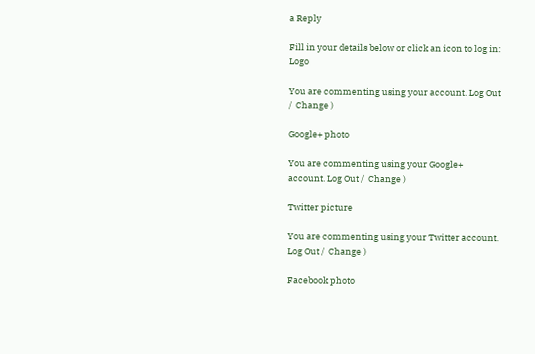a Reply

Fill in your details below or click an icon to log in: Logo

You are commenting using your account. Log Out /  Change )

Google+ photo

You are commenting using your Google+ account. Log Out /  Change )

Twitter picture

You are commenting using your Twitter account. Log Out /  Change )

Facebook photo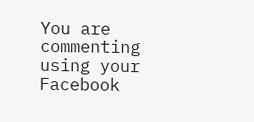You are commenting using your Facebook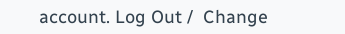account. Log Out /  Change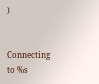)


Connecting to %s